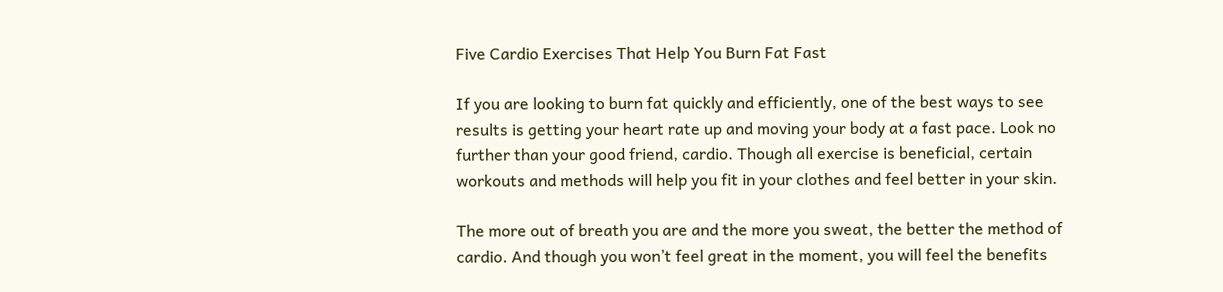Five Cardio Exercises That Help You Burn Fat Fast

If you are looking to burn fat quickly and efficiently, one of the best ways to see results is getting your heart rate up and moving your body at a fast pace. Look no further than your good friend, cardio. Though all exercise is beneficial, certain workouts and methods will help you fit in your clothes and feel better in your skin.

The more out of breath you are and the more you sweat, the better the method of cardio. And though you won’t feel great in the moment, you will feel the benefits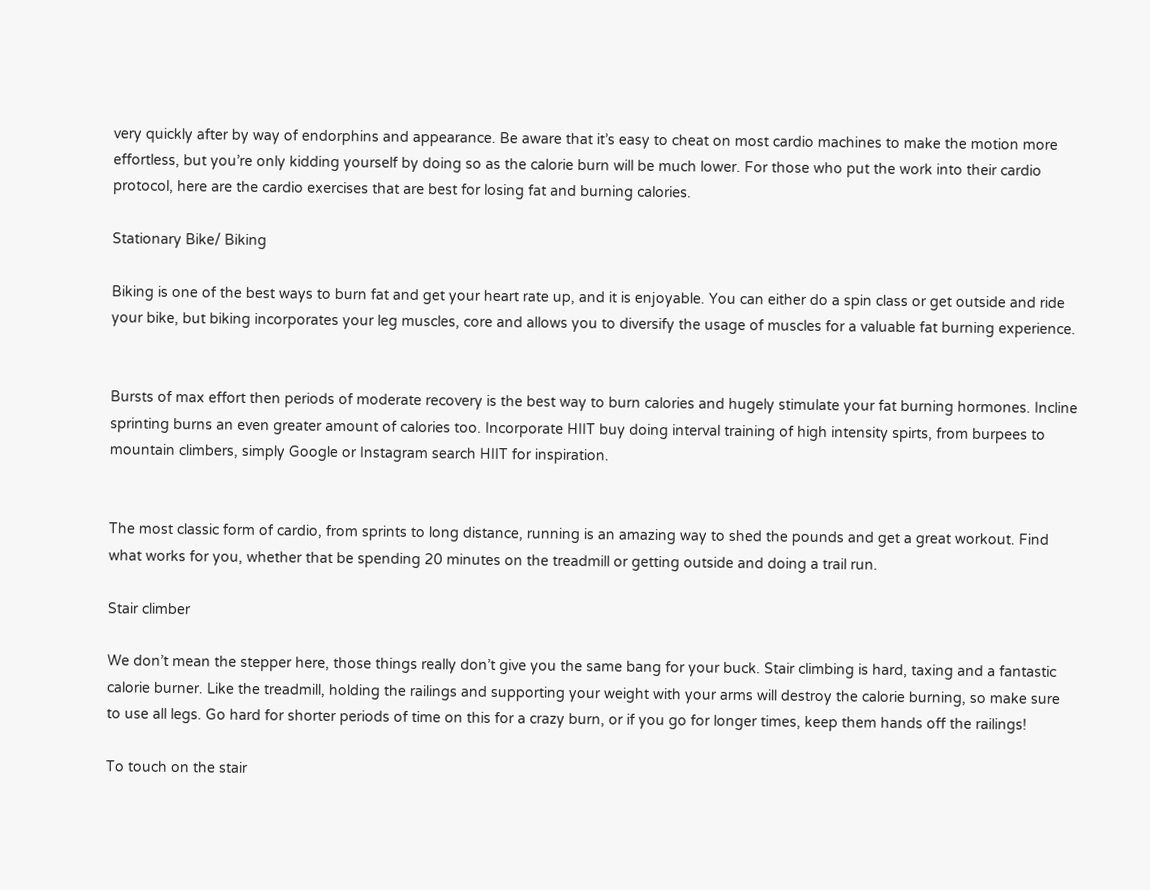very quickly after by way of endorphins and appearance. Be aware that it’s easy to cheat on most cardio machines to make the motion more effortless, but you’re only kidding yourself by doing so as the calorie burn will be much lower. For those who put the work into their cardio protocol, here are the cardio exercises that are best for losing fat and burning calories.

Stationary Bike/ Biking

Biking is one of the best ways to burn fat and get your heart rate up, and it is enjoyable. You can either do a spin class or get outside and ride your bike, but biking incorporates your leg muscles, core and allows you to diversify the usage of muscles for a valuable fat burning experience.


Bursts of max effort then periods of moderate recovery is the best way to burn calories and hugely stimulate your fat burning hormones. Incline sprinting burns an even greater amount of calories too. Incorporate HIIT buy doing interval training of high intensity spirts, from burpees to mountain climbers, simply Google or Instagram search HIIT for inspiration.


The most classic form of cardio, from sprints to long distance, running is an amazing way to shed the pounds and get a great workout. Find what works for you, whether that be spending 20 minutes on the treadmill or getting outside and doing a trail run.

Stair climber

We don’t mean the stepper here, those things really don’t give you the same bang for your buck. Stair climbing is hard, taxing and a fantastic calorie burner. Like the treadmill, holding the railings and supporting your weight with your arms will destroy the calorie burning, so make sure to use all legs. Go hard for shorter periods of time on this for a crazy burn, or if you go for longer times, keep them hands off the railings!

To touch on the stair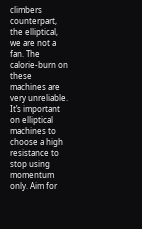climbers counterpart, the elliptical, we are not a fan. The calorie-burn on these machines are very unreliable. It’s important on elliptical machines to choose a high resistance to stop using momentum only. Aim for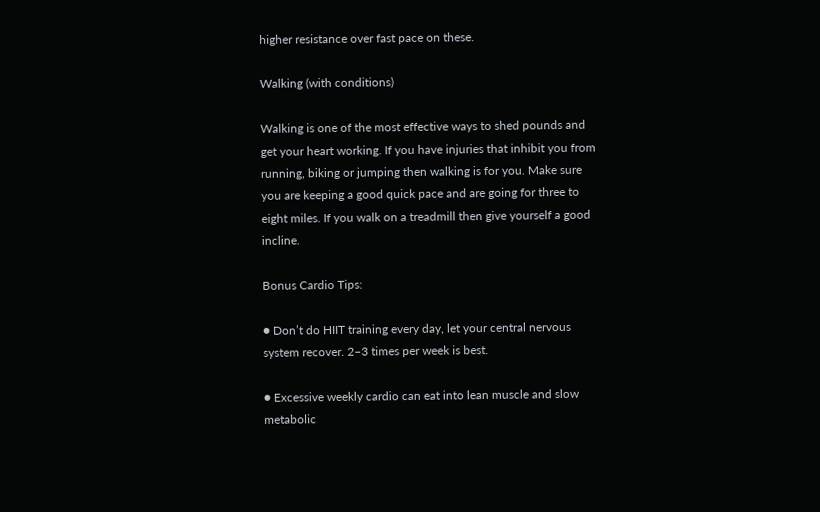higher resistance over fast pace on these.

Walking (with conditions)

Walking is one of the most effective ways to shed pounds and get your heart working. If you have injuries that inhibit you from running, biking or jumping then walking is for you. Make sure you are keeping a good quick pace and are going for three to eight miles. If you walk on a treadmill then give yourself a good incline.

Bonus Cardio Tips:

● Don’t do HIIT training every day, let your central nervous system recover. 2–3 times per week is best.

● Excessive weekly cardio can eat into lean muscle and slow metabolic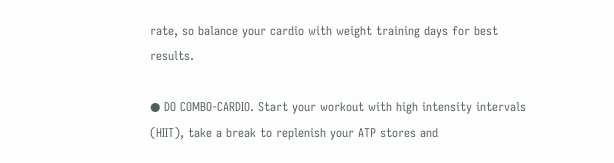rate, so balance your cardio with weight training days for best results.

● DO COMBO-CARDIO. Start your workout with high intensity intervals (HIIT), take a break to replenish your ATP stores and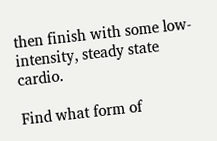then finish with some low-intensity, steady state cardio.

Find what form of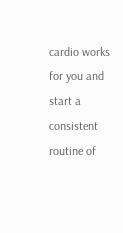cardio works for you and start a consistent routine of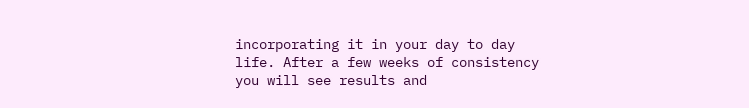incorporating it in your day to day life. After a few weeks of consistency you will see results and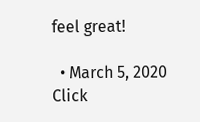feel great!

  • March 5, 2020
Click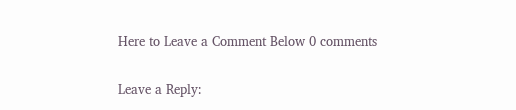Here to Leave a Comment Below 0 comments

Leave a Reply: